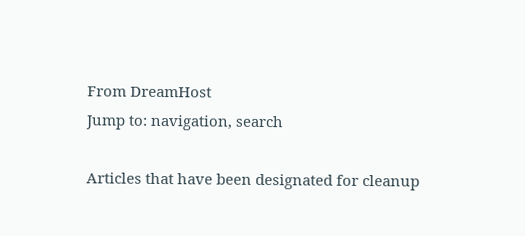From DreamHost
Jump to: navigation, search

Articles that have been designated for cleanup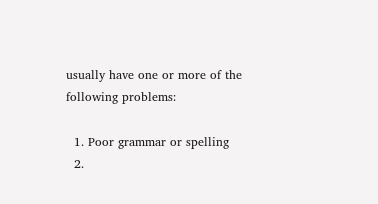usually have one or more of the following problems:

  1. Poor grammar or spelling
  2.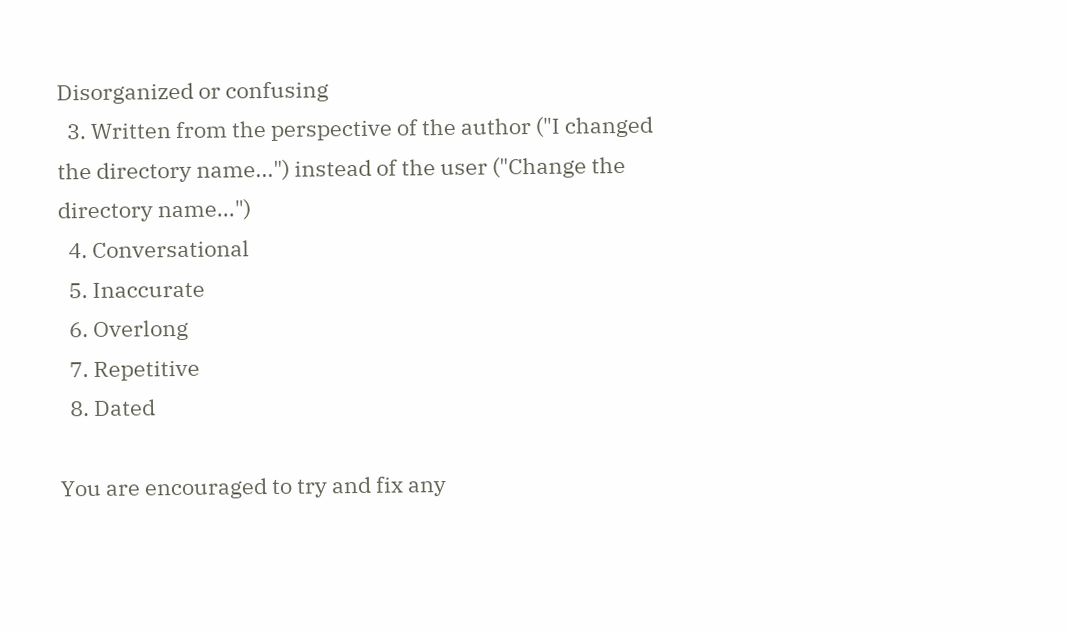Disorganized or confusing
  3. Written from the perspective of the author ("I changed the directory name...") instead of the user ("Change the directory name...")
  4. Conversational
  5. Inaccurate
  6. Overlong
  7. Repetitive
  8. Dated

You are encouraged to try and fix any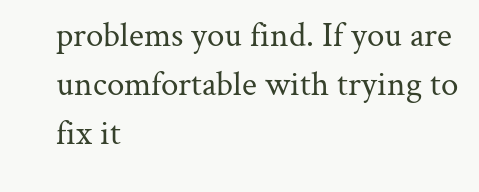problems you find. If you are uncomfortable with trying to fix it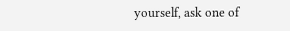yourself, ask one of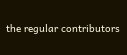the regular contributors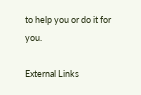to help you or do it for you.

External Links